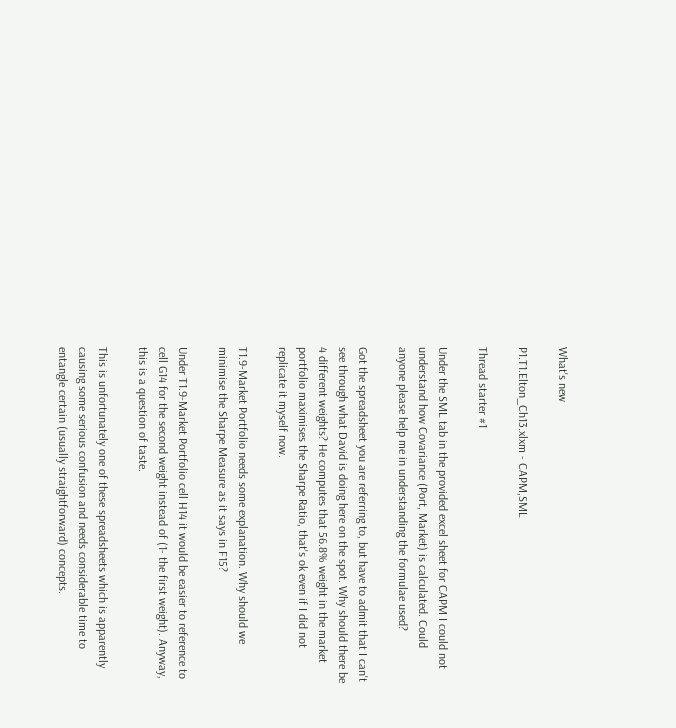What's new

P1.T1.Elton_Ch13.xlxm - CAPM,SML

Thread starter #1

Under the SML tab in the provided excel sheet for CAPM I could not understand how Covariance (Port, Market) is calculated. Could anyone please help me in understanding the formulae used?

Got the spreadsheet you are referring to, but have to admit that I can't see through what David is doing here on the spot. Why should there be 4 different weights? He computes that 56.8% weight in the market portfolio maximises the Sharpe Ratio, that's ok even if I did not replicate it myself now.

T1.9-Market Portfolio needs some explanation. Why should we minimise the Sharpe Measure as it says in F15?

Under T1.9-Market Portfolio cell H14 it would be easier to reference to cell G14 for the second weight instead of (1- the first weight). Anyway, this is a question of taste.

This is unfortunately one of these spreadsheets which is apparently causing some serious confusion and needs considerable time to entangle certain (usually straightforward) concepts.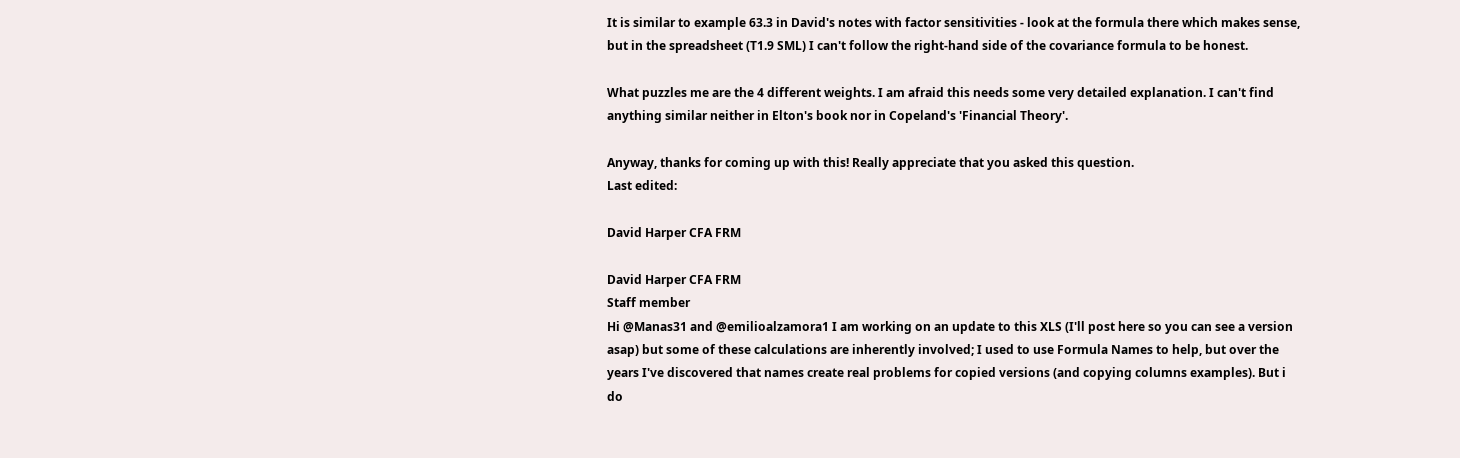It is similar to example 63.3 in David's notes with factor sensitivities - look at the formula there which makes sense, but in the spreadsheet (T1.9 SML) I can't follow the right-hand side of the covariance formula to be honest.

What puzzles me are the 4 different weights. I am afraid this needs some very detailed explanation. I can't find anything similar neither in Elton's book nor in Copeland's 'Financial Theory'.

Anyway, thanks for coming up with this! Really appreciate that you asked this question.
Last edited:

David Harper CFA FRM

David Harper CFA FRM
Staff member
Hi @Manas31 and @emilioalzamora1 I am working on an update to this XLS (I'll post here so you can see a version asap) but some of these calculations are inherently involved; I used to use Formula Names to help, but over the years I've discovered that names create real problems for copied versions (and copying columns examples). But i do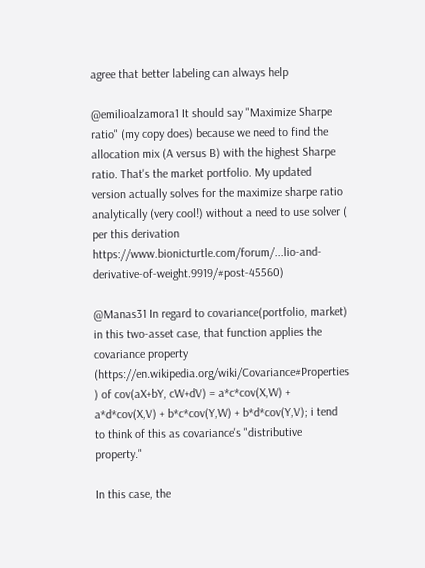agree that better labeling can always help

@emilioalzamora1 It should say "Maximize Sharpe ratio" (my copy does) because we need to find the allocation mix (A versus B) with the highest Sharpe ratio. That's the market portfolio. My updated version actually solves for the maximize sharpe ratio analytically (very cool!) without a need to use solver ( per this derivation https://www.bionicturtle.com/forum/...lio-and-derivative-of-weight.9919/#post-45560)

@Manas31 In regard to covariance(portfolio, market) in this two-asset case, that function applies the covariance property (https://en.wikipedia.org/wiki/Covariance#Properties ) of cov(aX+bY, cW+dV) = a*c*cov(X,W) + a*d*cov(X,V) + b*c*cov(Y,W) + b*d*cov(Y,V); i tend to think of this as covariance's "distributive property."

In this case, the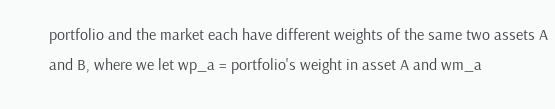portfolio and the market each have different weights of the same two assets A and B, where we let wp_a = portfolio's weight in asset A and wm_a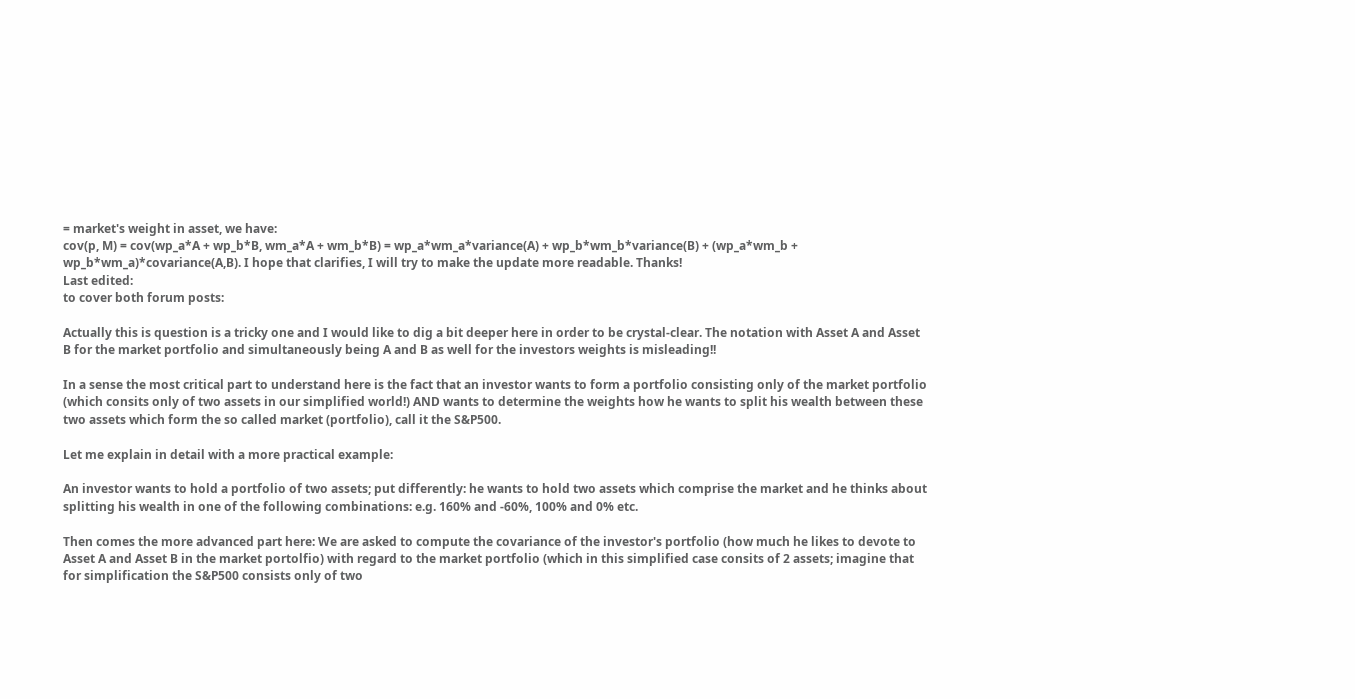= market's weight in asset, we have:
cov(p, M) = cov(wp_a*A + wp_b*B, wm_a*A + wm_b*B) = wp_a*wm_a*variance(A) + wp_b*wm_b*variance(B) + (wp_a*wm_b + wp_b*wm_a)*covariance(A,B). I hope that clarifies, I will try to make the update more readable. Thanks!
Last edited:
to cover both forum posts:

Actually this is question is a tricky one and I would like to dig a bit deeper here in order to be crystal-clear. The notation with Asset A and Asset B for the market portfolio and simultaneously being A and B as well for the investors weights is misleading!!

In a sense the most critical part to understand here is the fact that an investor wants to form a portfolio consisting only of the market portfolio (which consits only of two assets in our simplified world!) AND wants to determine the weights how he wants to split his wealth between these two assets which form the so called market (portfolio), call it the S&P500.

Let me explain in detail with a more practical example:

An investor wants to hold a portfolio of two assets; put differently: he wants to hold two assets which comprise the market and he thinks about splitting his wealth in one of the following combinations: e.g. 160% and -60%, 100% and 0% etc.

Then comes the more advanced part here: We are asked to compute the covariance of the investor's portfolio (how much he likes to devote to Asset A and Asset B in the market portolfio) with regard to the market portfolio (which in this simplified case consits of 2 assets; imagine that for simplification the S&P500 consists only of two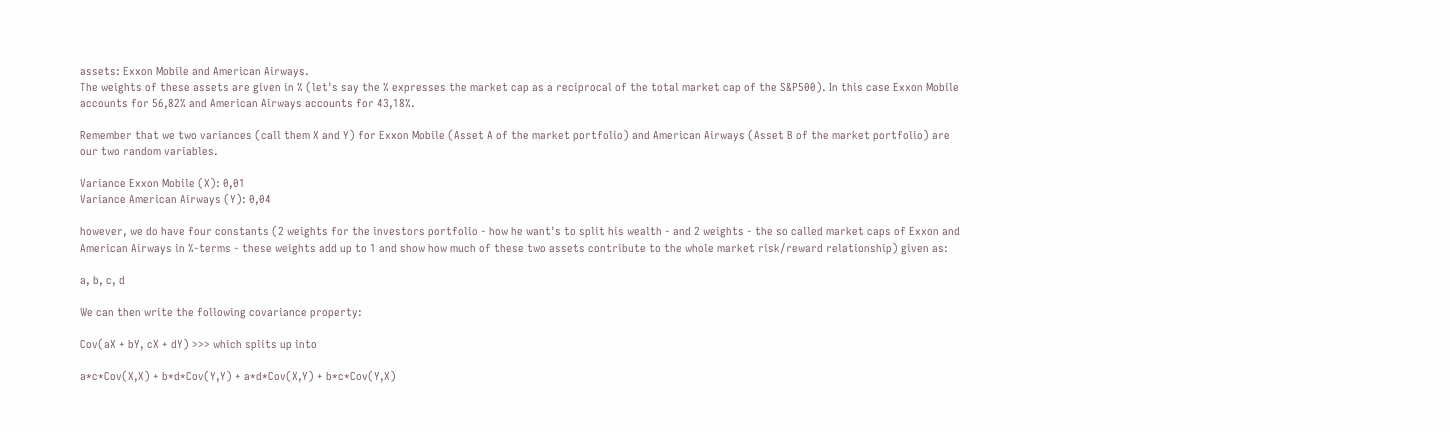assets: Exxon Mobile and American Airways.
The weights of these assets are given in % (let's say the % expresses the market cap as a reciprocal of the total market cap of the S&P500). In this case Exxon Mobile accounts for 56,82% and American Airways accounts for 43,18%.

Remember that we two variances (call them X and Y) for Exxon Mobile (Asset A of the market portfolio) and American Airways (Asset B of the market portfolio) are our two random variables.

Variance Exxon Mobile (X): 0,01
Variance American Airways (Y): 0,04

however, we do have four constants (2 weights for the investors portfolio - how he want's to split his wealth - and 2 weights - the so called market caps of Exxon and American Airways in %-terms - these weights add up to 1 and show how much of these two assets contribute to the whole market risk/reward relationship) given as:

a, b, c, d

We can then write the following covariance property:

Cov(aX + bY, cX + dY) >>> which splits up into

a*c*Cov(X,X) + b*d*Cov(Y,Y) + a*d*Cov(X,Y) + b*c*Cov(Y,X)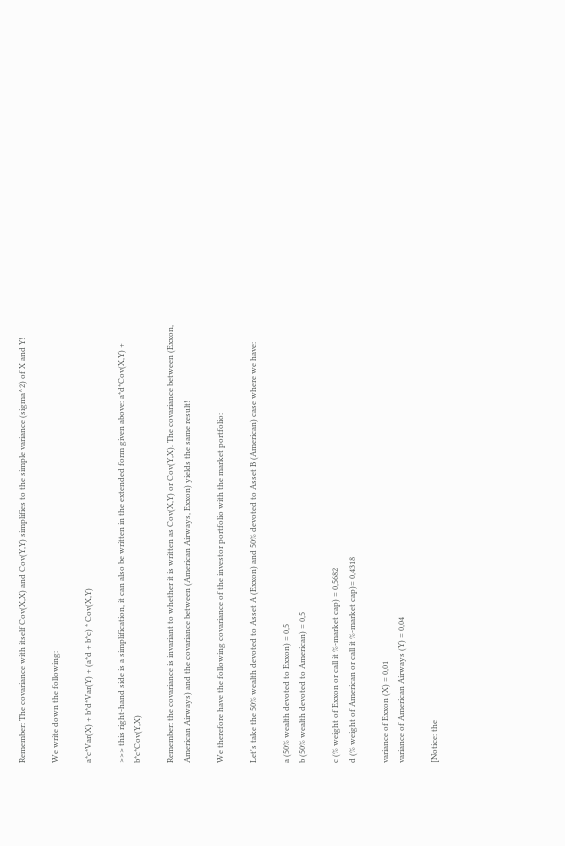Remember: The covariance with itself Cov(X,X) and Cov(Y,Y) simplifies to the simple variance (sigma^2) of X and Y!

We write down the following:

a*c*Var(X) + b*d*Var(Y) + (a*d + b*c) * Cov(X,Y)

>>> this right-hand side is a simplification, it can also be written in the extended form given above: a*d*Cov(X,Y) + b*c*Cov(Y,X)

Remember: the covariance is invariant to whether it is written as Cov(X,Y) or Cov(Y,X). The covariance between (Exxon, American Airways) and the covariance between (American Airways, Exxon) yields the same result!

We therefore have the following covariance of the investor portfolio with the market portfolio:

Let's take the 50% wealth devoted to Asset A (Exxon) and 50% devoted to Asset B (American) case where we have:

a (50% wealth devoted to Exxon) = 0,5
b (50% wealth devoted to American) = 0,5

c (% weight of Exxon or call it %-market cap) = 0,5682
d (% weight of American or call it %-market cap)= 0,4318

variance of Exxon (X) = 0,01
variance of American Airways (Y) = 0,04

[Notice: the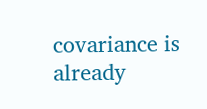covariance is already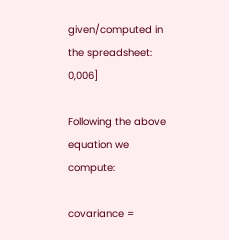given/computed in the spreadsheet: 0,006]

Following the above equation we compute:

covariance =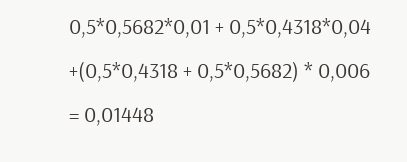0,5*0,5682*0,01 + 0,5*0,4318*0,04 +(0,5*0,4318 + 0,5*0,5682) * 0,006 = 0,01448